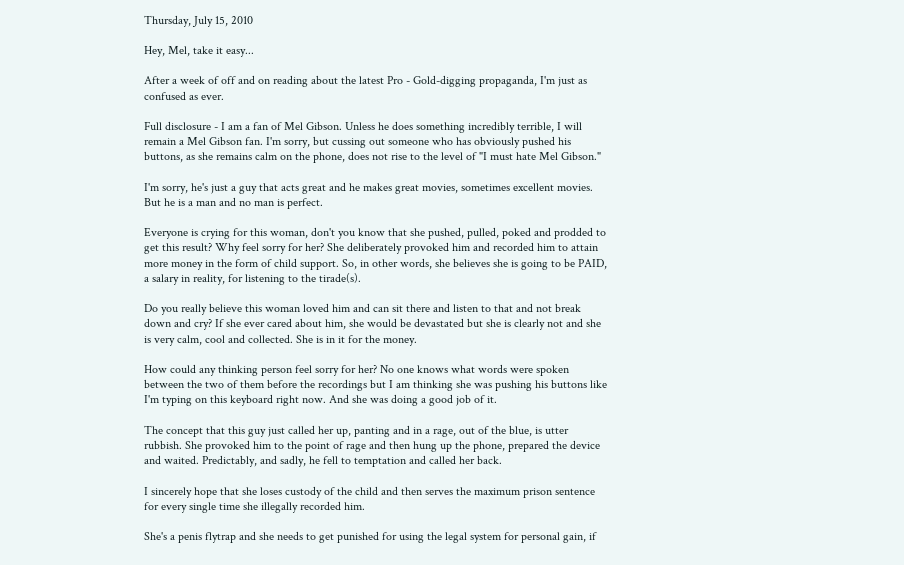Thursday, July 15, 2010

Hey, Mel, take it easy...

After a week of off and on reading about the latest Pro - Gold-digging propaganda, I'm just as confused as ever.

Full disclosure - I am a fan of Mel Gibson. Unless he does something incredibly terrible, I will remain a Mel Gibson fan. I'm sorry, but cussing out someone who has obviously pushed his buttons, as she remains calm on the phone, does not rise to the level of "I must hate Mel Gibson."

I'm sorry, he's just a guy that acts great and he makes great movies, sometimes excellent movies. But he is a man and no man is perfect.

Everyone is crying for this woman, don't you know that she pushed, pulled, poked and prodded to get this result? Why feel sorry for her? She deliberately provoked him and recorded him to attain more money in the form of child support. So, in other words, she believes she is going to be PAID, a salary in reality, for listening to the tirade(s).

Do you really believe this woman loved him and can sit there and listen to that and not break down and cry? If she ever cared about him, she would be devastated but she is clearly not and she is very calm, cool and collected. She is in it for the money.

How could any thinking person feel sorry for her? No one knows what words were spoken between the two of them before the recordings but I am thinking she was pushing his buttons like I'm typing on this keyboard right now. And she was doing a good job of it.

The concept that this guy just called her up, panting and in a rage, out of the blue, is utter rubbish. She provoked him to the point of rage and then hung up the phone, prepared the device and waited. Predictably, and sadly, he fell to temptation and called her back.

I sincerely hope that she loses custody of the child and then serves the maximum prison sentence for every single time she illegally recorded him.

She's a penis flytrap and she needs to get punished for using the legal system for personal gain, if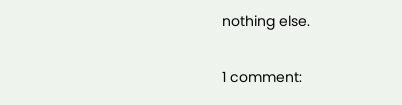nothing else.

1 comment: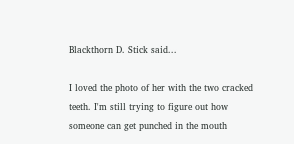Blackthorn D. Stick said...

I loved the photo of her with the two cracked teeth. I'm still trying to figure out how someone can get punched in the mouth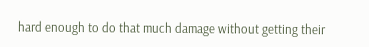hard enough to do that much damage without getting their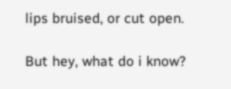lips bruised, or cut open.

But hey, what do i know?